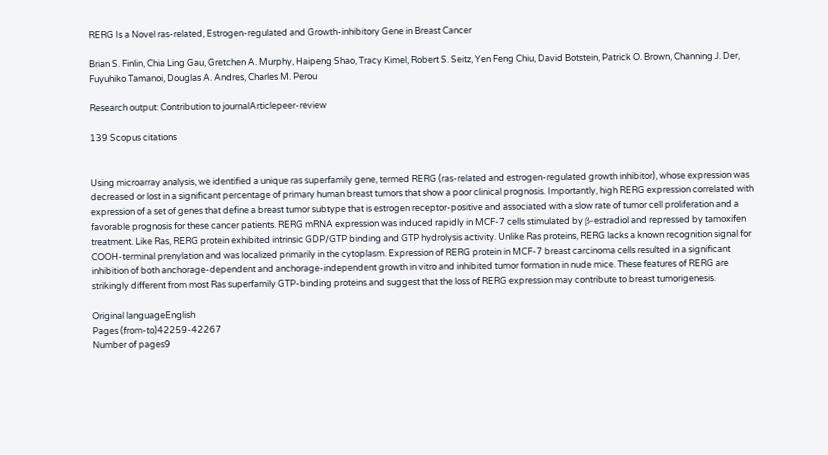RERG Is a Novel ras-related, Estrogen-regulated and Growth-inhibitory Gene in Breast Cancer

Brian S. Finlin, Chia Ling Gau, Gretchen A. Murphy, Haipeng Shao, Tracy Kimel, Robert S. Seitz, Yen Feng Chiu, David Botstein, Patrick O. Brown, Channing J. Der, Fuyuhiko Tamanoi, Douglas A. Andres, Charles M. Perou

Research output: Contribution to journalArticlepeer-review

139 Scopus citations


Using microarray analysis, we identified a unique ras superfamily gene, termed RERG (ras-related and estrogen-regulated growth inhibitor), whose expression was decreased or lost in a significant percentage of primary human breast tumors that show a poor clinical prognosis. Importantly, high RERG expression correlated with expression of a set of genes that define a breast tumor subtype that is estrogen receptor-positive and associated with a slow rate of tumor cell proliferation and a favorable prognosis for these cancer patients. RERG mRNA expression was induced rapidly in MCF-7 cells stimulated by β-estradiol and repressed by tamoxifen treatment. Like Ras, RERG protein exhibited intrinsic GDP/GTP binding and GTP hydrolysis activity. Unlike Ras proteins, RERG lacks a known recognition signal for COOH-terminal prenylation and was localized primarily in the cytoplasm. Expression of RERG protein in MCF-7 breast carcinoma cells resulted in a significant inhibition of both anchorage-dependent and anchorage-independent growth in vitro and inhibited tumor formation in nude mice. These features of RERG are strikingly different from most Ras superfamily GTP-binding proteins and suggest that the loss of RERG expression may contribute to breast tumorigenesis.

Original languageEnglish
Pages (from-to)42259-42267
Number of pages9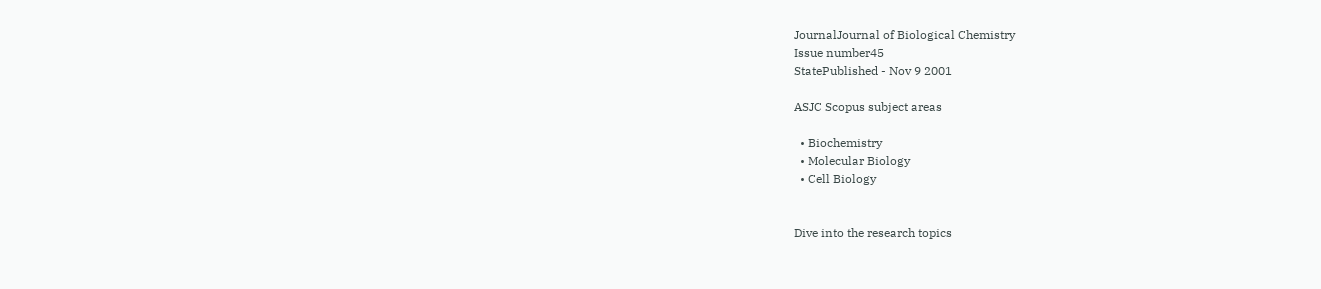JournalJournal of Biological Chemistry
Issue number45
StatePublished - Nov 9 2001

ASJC Scopus subject areas

  • Biochemistry
  • Molecular Biology
  • Cell Biology


Dive into the research topics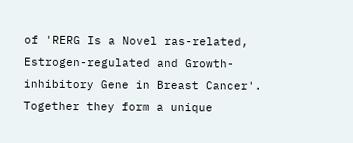of 'RERG Is a Novel ras-related, Estrogen-regulated and Growth-inhibitory Gene in Breast Cancer'. Together they form a unique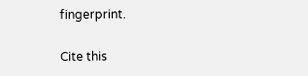fingerprint.

Cite this